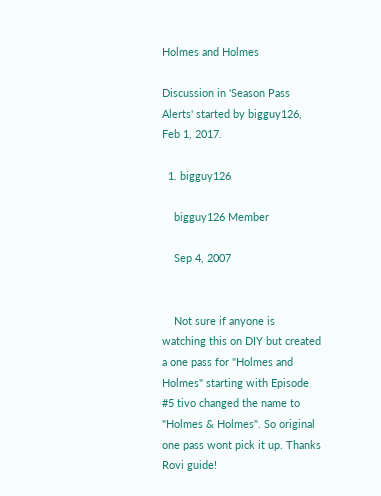Holmes and Holmes

Discussion in 'Season Pass Alerts' started by bigguy126, Feb 1, 2017.

  1. bigguy126

    bigguy126 Member

    Sep 4, 2007


    Not sure if anyone is watching this on DIY but created a one pass for "Holmes and Holmes" starting with Episode #5 tivo changed the name to "Holmes & Holmes". So original one pass wont pick it up. Thanks Rovi guide!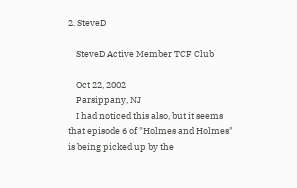2. SteveD

    SteveD Active Member TCF Club

    Oct 22, 2002
    Parsippany, NJ
    I had noticed this also, but it seems that episode 6 of "Holmes and Holmes" is being picked up by the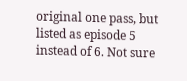original one pass, but listed as episode 5 instead of 6. Not sure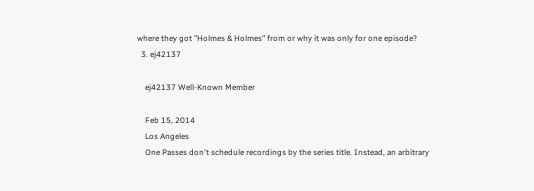where they got "Holmes & Holmes" from or why it was only for one episode?
  3. ej42137

    ej42137 Well-Known Member

    Feb 15, 2014
    Los Angeles
    One Passes don't schedule recordings by the series title. Instead, an arbitrary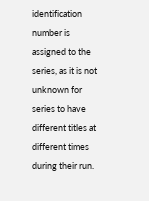identification number is assigned to the series, as it is not unknown for series to have different titles at different times during their run.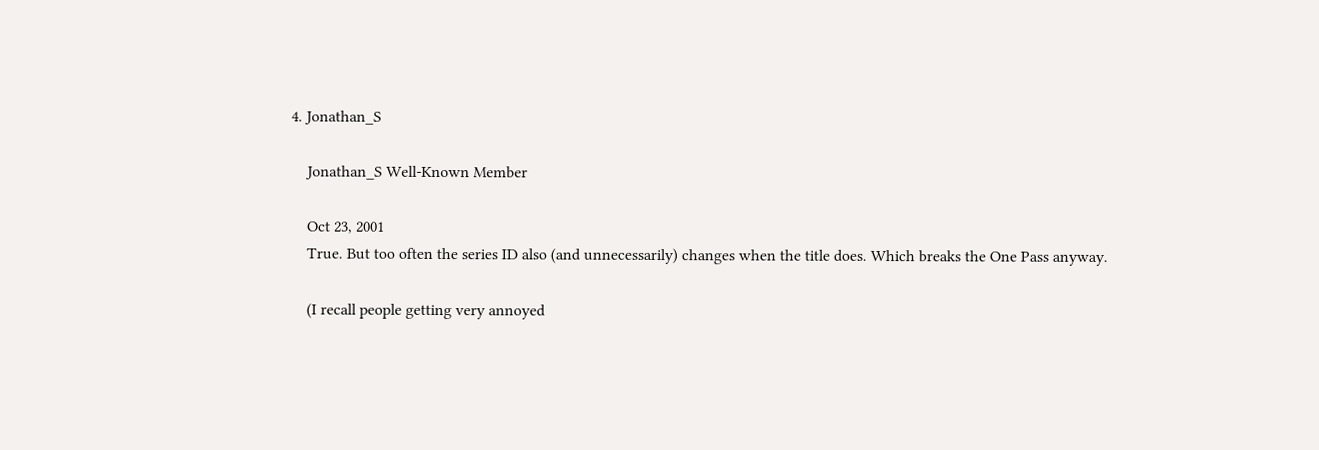4. Jonathan_S

    Jonathan_S Well-Known Member

    Oct 23, 2001
    True. But too often the series ID also (and unnecessarily) changes when the title does. Which breaks the One Pass anyway.

    (I recall people getting very annoyed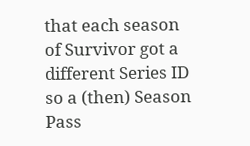that each season of Survivor got a different Series ID so a (then) Season Pass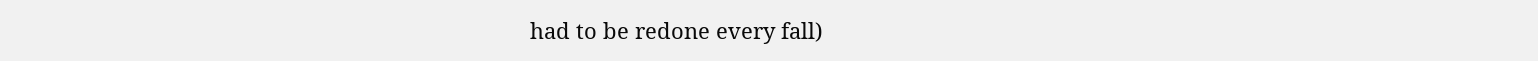had to be redone every fall)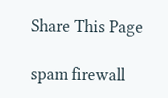Share This Page

spam firewall